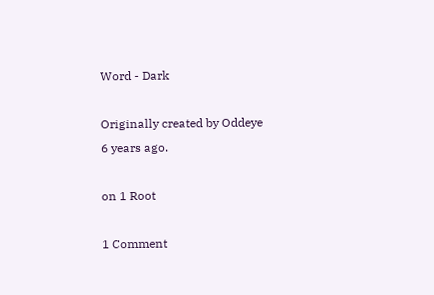Word - Dark

Originally created by Oddeye
6 years ago.

on 1 Root

1 Comment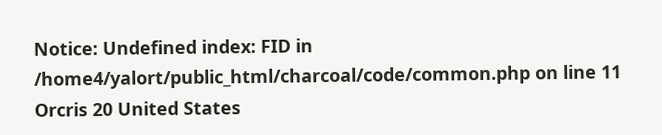Notice: Undefined index: FID in /home4/yalort/public_html/charcoal/code/common.php on line 11
Orcris 20 United States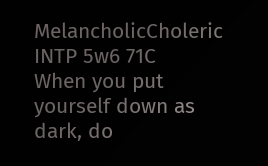MelancholicCholeric INTP 5w6 71C
When you put yourself down as dark, do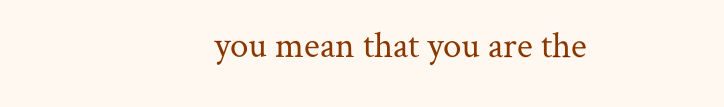you mean that you are the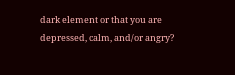dark element or that you are depressed, calm, and/or angry?